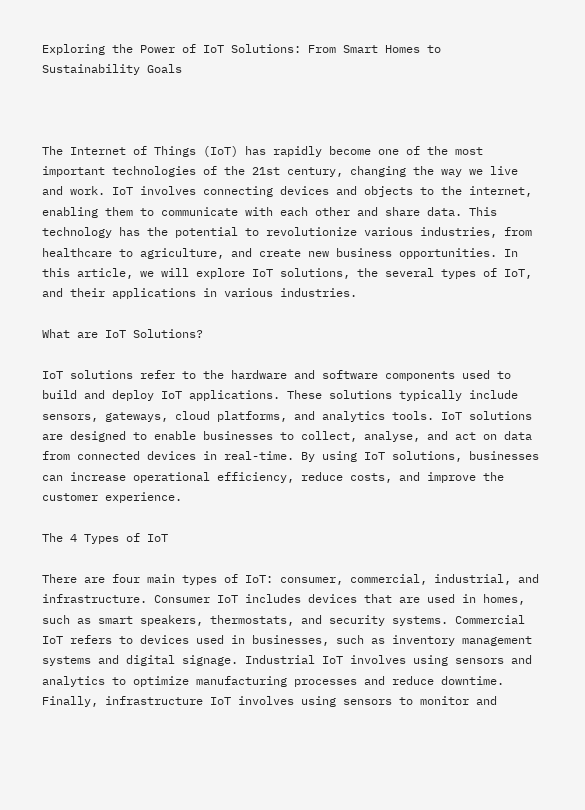Exploring the Power of IoT Solutions: From Smart Homes to Sustainability Goals



The Internet of Things (IoT) has rapidly become one of the most important technologies of the 21st century, changing the way we live and work. IoT involves connecting devices and objects to the internet, enabling them to communicate with each other and share data. This technology has the potential to revolutionize various industries, from healthcare to agriculture, and create new business opportunities. In this article, we will explore IoT solutions, the several types of IoT, and their applications in various industries.

What are IoT Solutions?

IoT solutions refer to the hardware and software components used to build and deploy IoT applications. These solutions typically include sensors, gateways, cloud platforms, and analytics tools. IoT solutions are designed to enable businesses to collect, analyse, and act on data from connected devices in real-time. By using IoT solutions, businesses can increase operational efficiency, reduce costs, and improve the customer experience.

The 4 Types of IoT

There are four main types of IoT: consumer, commercial, industrial, and infrastructure. Consumer IoT includes devices that are used in homes, such as smart speakers, thermostats, and security systems. Commercial IoT refers to devices used in businesses, such as inventory management systems and digital signage. Industrial IoT involves using sensors and analytics to optimize manufacturing processes and reduce downtime. Finally, infrastructure IoT involves using sensors to monitor and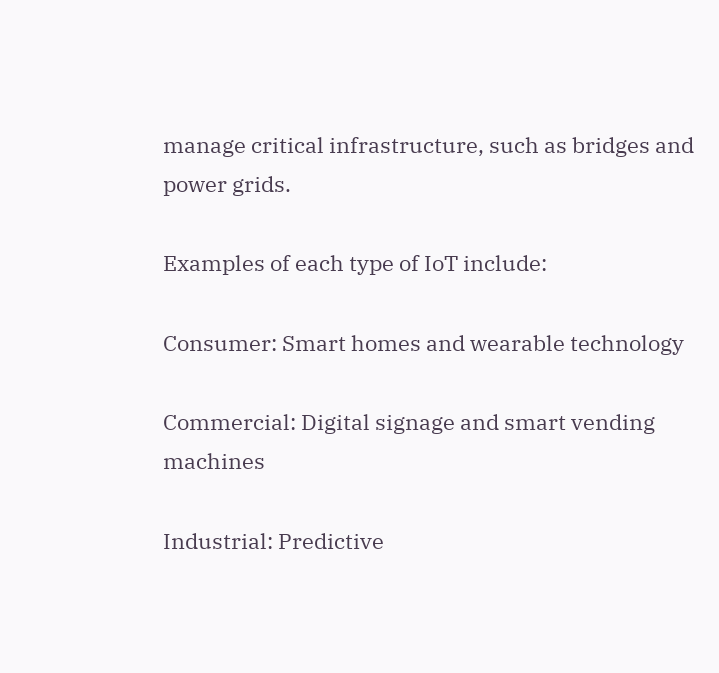manage critical infrastructure, such as bridges and power grids.

Examples of each type of IoT include:

Consumer: Smart homes and wearable technology

Commercial: Digital signage and smart vending machines

Industrial: Predictive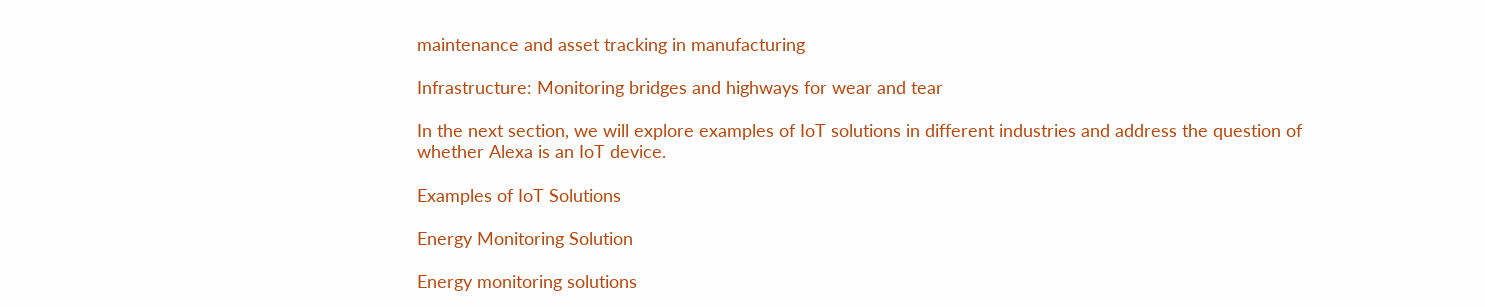maintenance and asset tracking in manufacturing

Infrastructure: Monitoring bridges and highways for wear and tear

In the next section, we will explore examples of IoT solutions in different industries and address the question of whether Alexa is an IoT device.

Examples of IoT Solutions

Energy Monitoring Solution

Energy monitoring solutions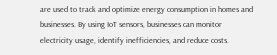are used to track and optimize energy consumption in homes and businesses. By using IoT sensors, businesses can monitor electricity usage, identify inefficiencies, and reduce costs.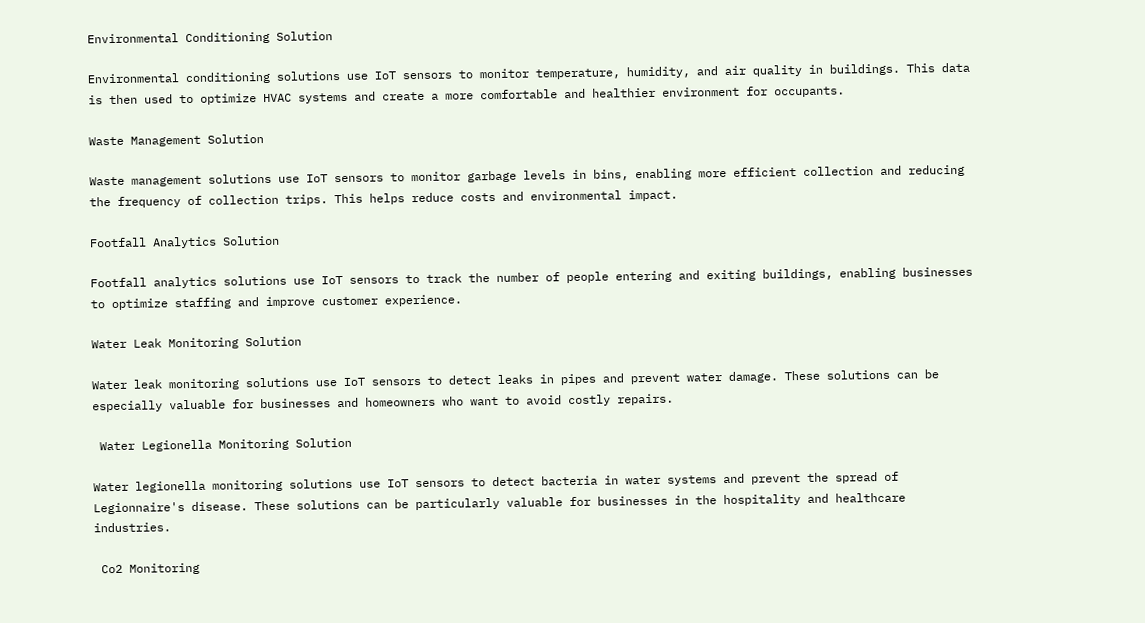Environmental Conditioning Solution

Environmental conditioning solutions use IoT sensors to monitor temperature, humidity, and air quality in buildings. This data is then used to optimize HVAC systems and create a more comfortable and healthier environment for occupants.

Waste Management Solution

Waste management solutions use IoT sensors to monitor garbage levels in bins, enabling more efficient collection and reducing the frequency of collection trips. This helps reduce costs and environmental impact.

Footfall Analytics Solution

Footfall analytics solutions use IoT sensors to track the number of people entering and exiting buildings, enabling businesses to optimize staffing and improve customer experience.

Water Leak Monitoring Solution

Water leak monitoring solutions use IoT sensors to detect leaks in pipes and prevent water damage. These solutions can be especially valuable for businesses and homeowners who want to avoid costly repairs.

 Water Legionella Monitoring Solution

Water legionella monitoring solutions use IoT sensors to detect bacteria in water systems and prevent the spread of Legionnaire's disease. These solutions can be particularly valuable for businesses in the hospitality and healthcare industries.

 Co2 Monitoring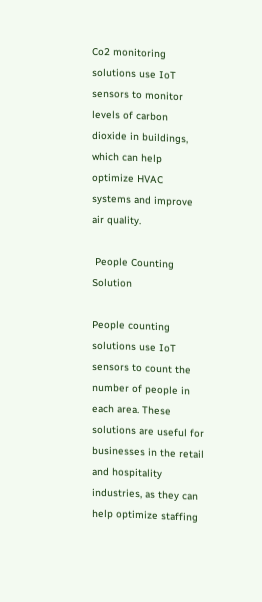Co2 monitoring solutions use IoT sensors to monitor levels of carbon dioxide in buildings, which can help optimize HVAC systems and improve air quality.

 People Counting Solution

People counting solutions use IoT sensors to count the number of people in each area. These solutions are useful for businesses in the retail and hospitality industries, as they can help optimize staffing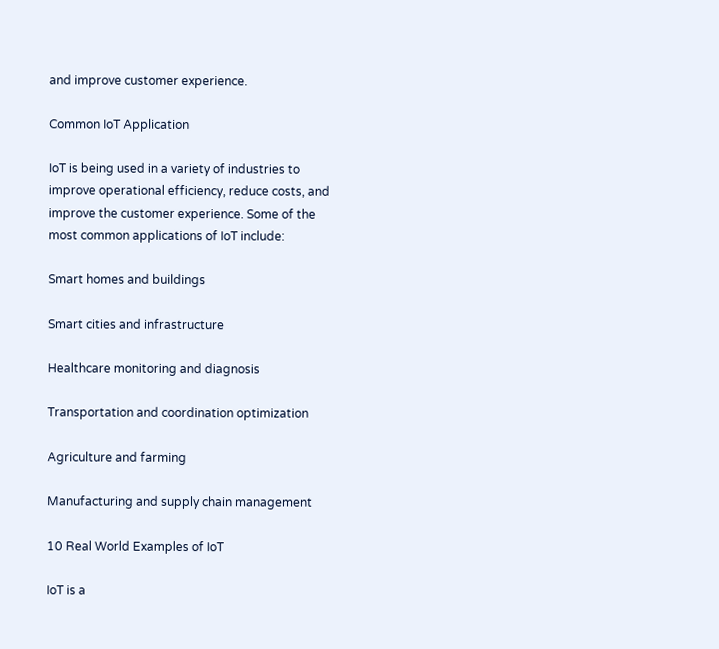and improve customer experience.

Common IoT Application

IoT is being used in a variety of industries to improve operational efficiency, reduce costs, and improve the customer experience. Some of the most common applications of IoT include:

Smart homes and buildings

Smart cities and infrastructure

Healthcare monitoring and diagnosis

Transportation and coordination optimization

Agriculture and farming

Manufacturing and supply chain management

10 Real World Examples of IoT

IoT is a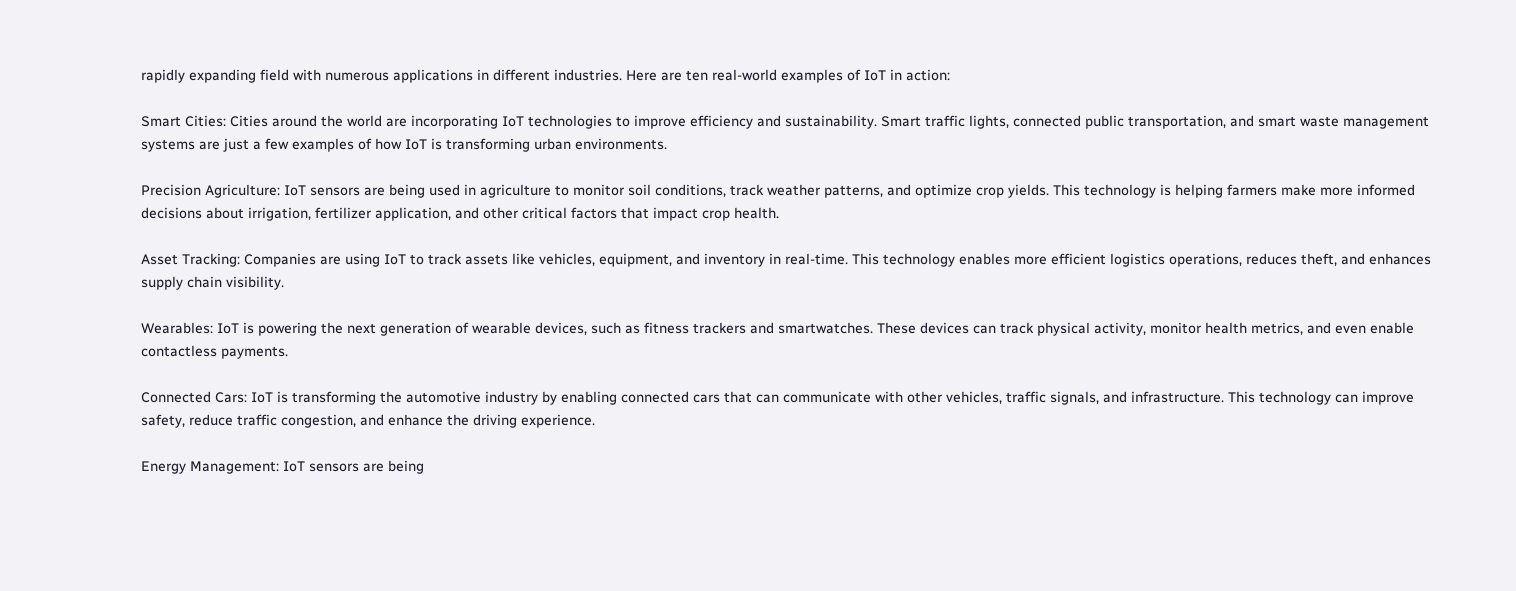rapidly expanding field with numerous applications in different industries. Here are ten real-world examples of IoT in action:

Smart Cities: Cities around the world are incorporating IoT technologies to improve efficiency and sustainability. Smart traffic lights, connected public transportation, and smart waste management systems are just a few examples of how IoT is transforming urban environments.

Precision Agriculture: IoT sensors are being used in agriculture to monitor soil conditions, track weather patterns, and optimize crop yields. This technology is helping farmers make more informed decisions about irrigation, fertilizer application, and other critical factors that impact crop health.

Asset Tracking: Companies are using IoT to track assets like vehicles, equipment, and inventory in real-time. This technology enables more efficient logistics operations, reduces theft, and enhances supply chain visibility.

Wearables: IoT is powering the next generation of wearable devices, such as fitness trackers and smartwatches. These devices can track physical activity, monitor health metrics, and even enable contactless payments.

Connected Cars: IoT is transforming the automotive industry by enabling connected cars that can communicate with other vehicles, traffic signals, and infrastructure. This technology can improve safety, reduce traffic congestion, and enhance the driving experience.

Energy Management: IoT sensors are being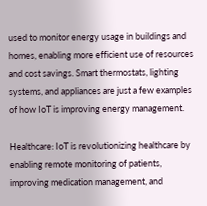used to monitor energy usage in buildings and homes, enabling more efficient use of resources and cost savings. Smart thermostats, lighting systems, and appliances are just a few examples of how IoT is improving energy management.

Healthcare: IoT is revolutionizing healthcare by enabling remote monitoring of patients, improving medication management, and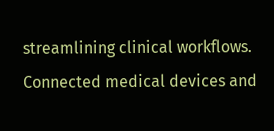streamlining clinical workflows. Connected medical devices and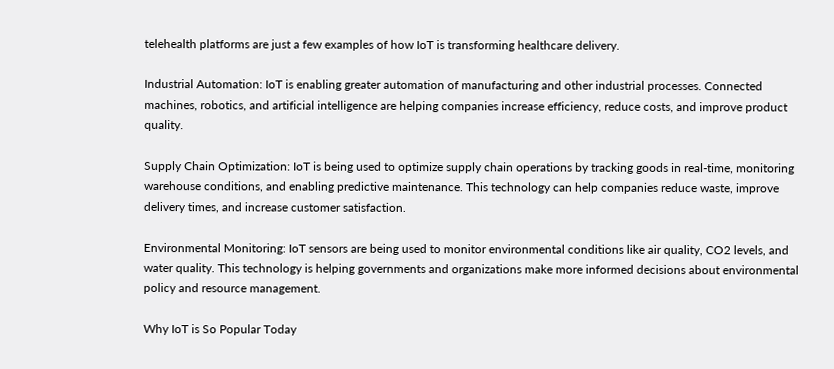telehealth platforms are just a few examples of how IoT is transforming healthcare delivery.

Industrial Automation: IoT is enabling greater automation of manufacturing and other industrial processes. Connected machines, robotics, and artificial intelligence are helping companies increase efficiency, reduce costs, and improve product quality.

Supply Chain Optimization: IoT is being used to optimize supply chain operations by tracking goods in real-time, monitoring warehouse conditions, and enabling predictive maintenance. This technology can help companies reduce waste, improve delivery times, and increase customer satisfaction.

Environmental Monitoring: IoT sensors are being used to monitor environmental conditions like air quality, CO2 levels, and water quality. This technology is helping governments and organizations make more informed decisions about environmental policy and resource management.

Why IoT is So Popular Today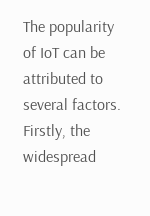The popularity of IoT can be attributed to several factors. Firstly, the widespread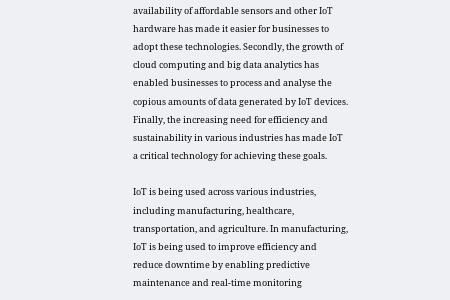availability of affordable sensors and other IoT hardware has made it easier for businesses to adopt these technologies. Secondly, the growth of cloud computing and big data analytics has enabled businesses to process and analyse the copious amounts of data generated by IoT devices. Finally, the increasing need for efficiency and sustainability in various industries has made IoT a critical technology for achieving these goals.

IoT is being used across various industries, including manufacturing, healthcare, transportation, and agriculture. In manufacturing, IoT is being used to improve efficiency and reduce downtime by enabling predictive maintenance and real-time monitoring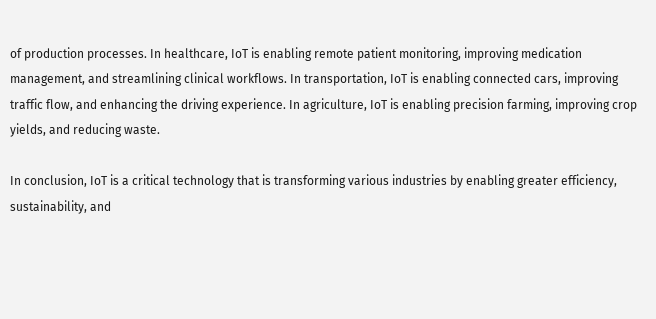of production processes. In healthcare, IoT is enabling remote patient monitoring, improving medication management, and streamlining clinical workflows. In transportation, IoT is enabling connected cars, improving traffic flow, and enhancing the driving experience. In agriculture, IoT is enabling precision farming, improving crop yields, and reducing waste.

In conclusion, IoT is a critical technology that is transforming various industries by enabling greater efficiency, sustainability, and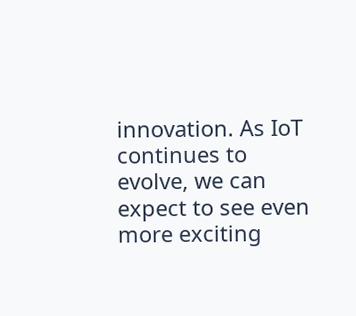innovation. As IoT continues to evolve, we can expect to see even more exciting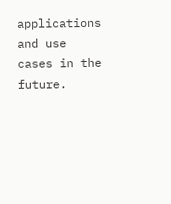applications and use cases in the future.